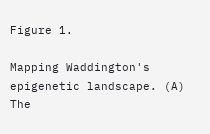Figure 1.

Mapping Waddington's epigenetic landscape. (A) The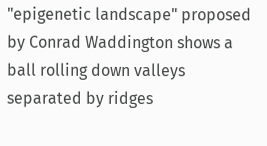"epigenetic landscape" proposed by Conrad Waddington shows a ball rolling down valleys separated by ridges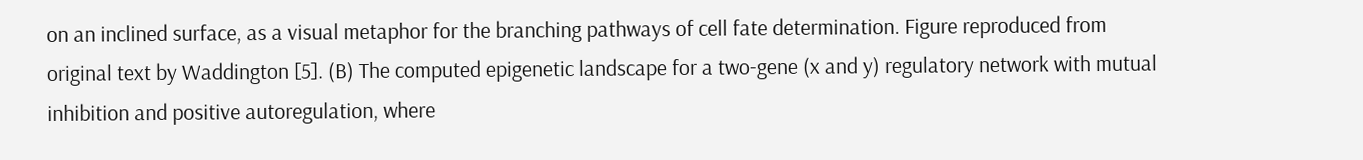on an inclined surface, as a visual metaphor for the branching pathways of cell fate determination. Figure reproduced from original text by Waddington [5]. (B) The computed epigenetic landscape for a two-gene (x and y) regulatory network with mutual inhibition and positive autoregulation, where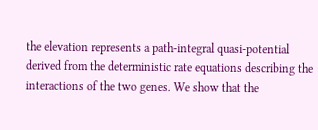the elevation represents a path-integral quasi-potential derived from the deterministic rate equations describing the interactions of the two genes. We show that the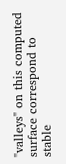"valleys" on this computed surface correspond to stable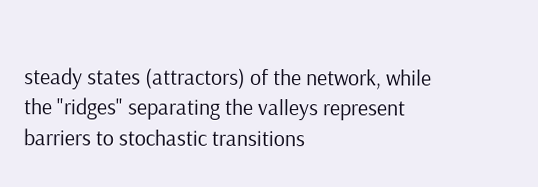steady states (attractors) of the network, while the "ridges" separating the valleys represent barriers to stochastic transitions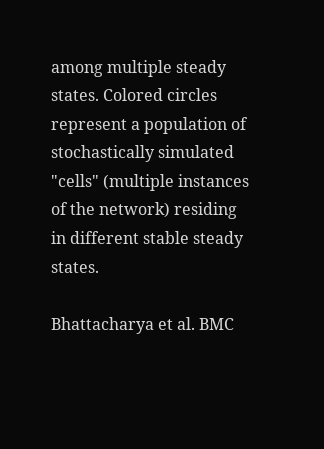among multiple steady states. Colored circles represent a population of stochastically simulated "cells" (multiple instances of the network) residing in different stable steady states.

Bhattacharya et al. BMC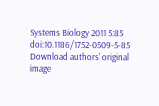Systems Biology 2011 5:85   doi:10.1186/1752-0509-5-85
Download authors' original image